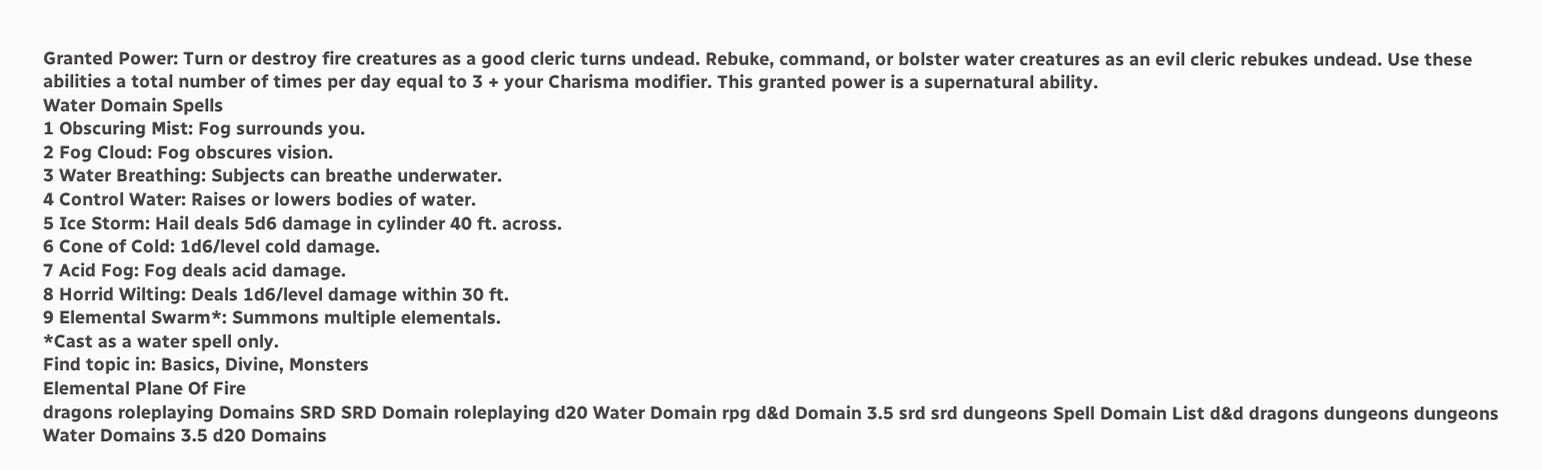Granted Power: Turn or destroy fire creatures as a good cleric turns undead. Rebuke, command, or bolster water creatures as an evil cleric rebukes undead. Use these abilities a total number of times per day equal to 3 + your Charisma modifier. This granted power is a supernatural ability.
Water Domain Spells
1 Obscuring Mist: Fog surrounds you.
2 Fog Cloud: Fog obscures vision.
3 Water Breathing: Subjects can breathe underwater.
4 Control Water: Raises or lowers bodies of water.
5 Ice Storm: Hail deals 5d6 damage in cylinder 40 ft. across.
6 Cone of Cold: 1d6/level cold damage.
7 Acid Fog: Fog deals acid damage.
8 Horrid Wilting: Deals 1d6/level damage within 30 ft.
9 Elemental Swarm*: Summons multiple elementals.
*Cast as a water spell only.
Find topic in: Basics, Divine, Monsters
Elemental Plane Of Fire
dragons roleplaying Domains SRD SRD Domain roleplaying d20 Water Domain rpg d&d Domain 3.5 srd srd dungeons Spell Domain List d&d dragons dungeons dungeons Water Domains 3.5 d20 Domains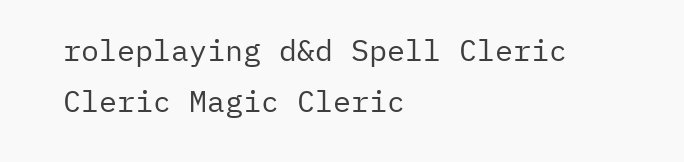roleplaying d&d Spell Cleric Cleric Magic Cleric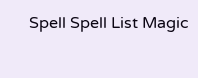Spell Spell List Magic